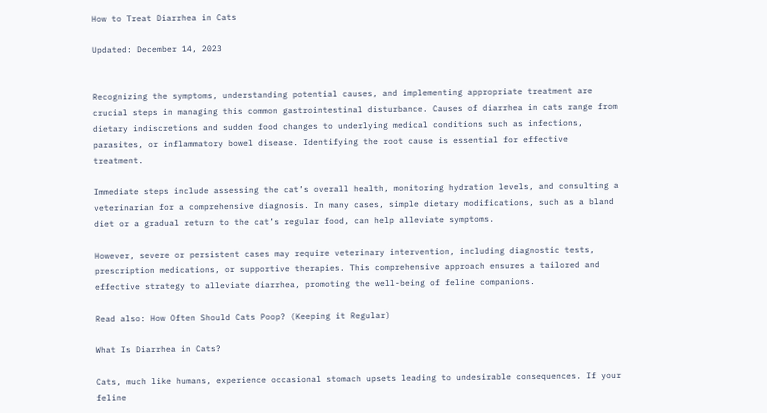How to Treat Diarrhea in Cats

Updated: December 14, 2023


Recognizing the symptoms, understanding potential causes, and implementing appropriate treatment are crucial steps in managing this common gastrointestinal disturbance. Causes of diarrhea in cats range from dietary indiscretions and sudden food changes to underlying medical conditions such as infections, parasites, or inflammatory bowel disease. Identifying the root cause is essential for effective treatment.

Immediate steps include assessing the cat’s overall health, monitoring hydration levels, and consulting a veterinarian for a comprehensive diagnosis. In many cases, simple dietary modifications, such as a bland diet or a gradual return to the cat’s regular food, can help alleviate symptoms.

However, severe or persistent cases may require veterinary intervention, including diagnostic tests, prescription medications, or supportive therapies. This comprehensive approach ensures a tailored and effective strategy to alleviate diarrhea, promoting the well-being of feline companions.

Read also: How Often Should Cats Poop? (Keeping it Regular)

What Is Diarrhea in Cats?

Cats, much like humans, experience occasional stomach upsets leading to undesirable consequences. If your feline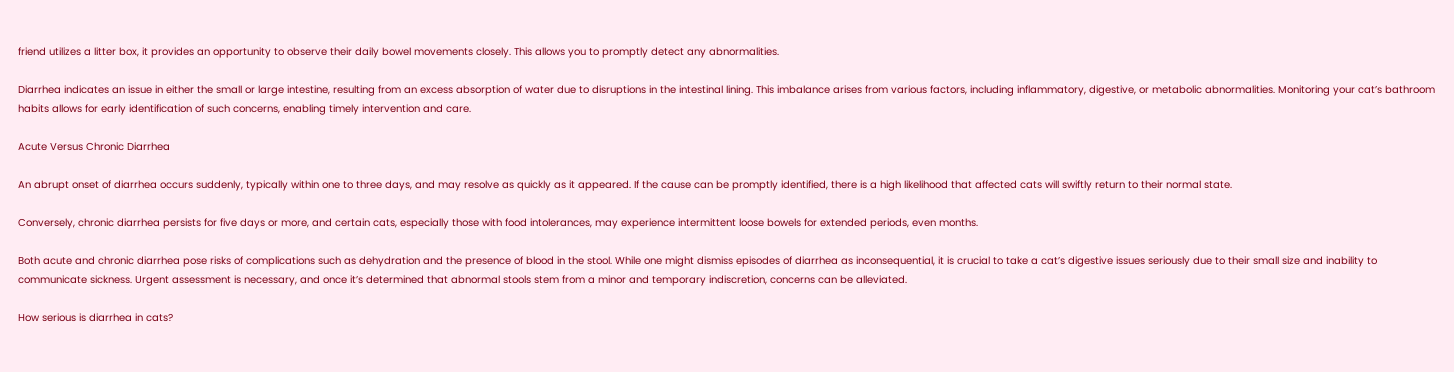friend utilizes a litter box, it provides an opportunity to observe their daily bowel movements closely. This allows you to promptly detect any abnormalities.

Diarrhea indicates an issue in either the small or large intestine, resulting from an excess absorption of water due to disruptions in the intestinal lining. This imbalance arises from various factors, including inflammatory, digestive, or metabolic abnormalities. Monitoring your cat’s bathroom habits allows for early identification of such concerns, enabling timely intervention and care.

Acute Versus Chronic Diarrhea

An abrupt onset of diarrhea occurs suddenly, typically within one to three days, and may resolve as quickly as it appeared. If the cause can be promptly identified, there is a high likelihood that affected cats will swiftly return to their normal state.

Conversely, chronic diarrhea persists for five days or more, and certain cats, especially those with food intolerances, may experience intermittent loose bowels for extended periods, even months.

Both acute and chronic diarrhea pose risks of complications such as dehydration and the presence of blood in the stool. While one might dismiss episodes of diarrhea as inconsequential, it is crucial to take a cat’s digestive issues seriously due to their small size and inability to communicate sickness. Urgent assessment is necessary, and once it’s determined that abnormal stools stem from a minor and temporary indiscretion, concerns can be alleviated.

How serious is diarrhea in cats?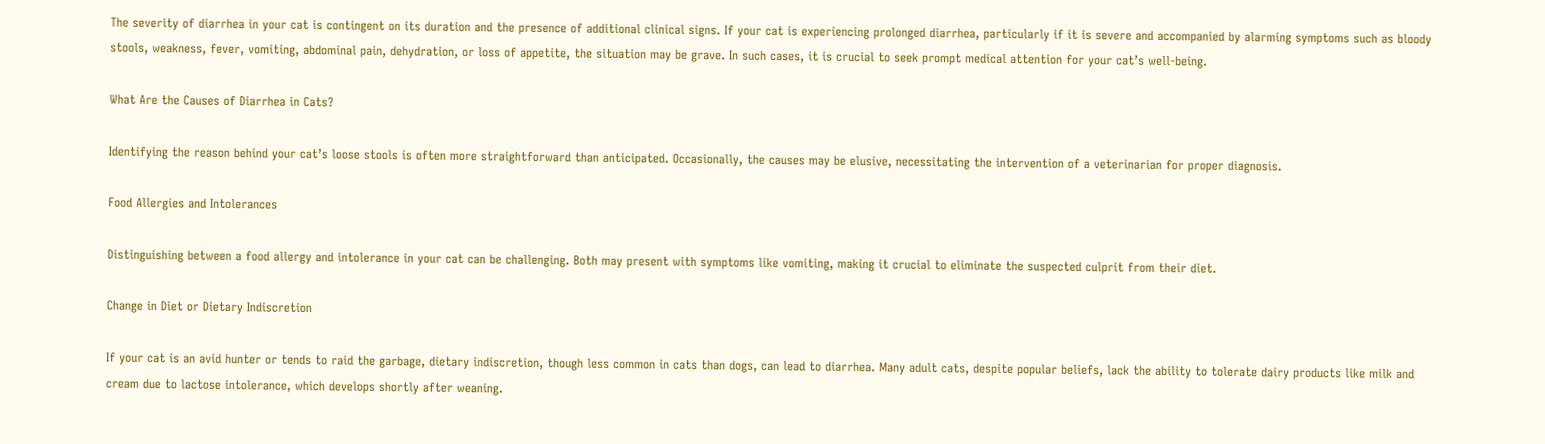The severity of diarrhea in your cat is contingent on its duration and the presence of additional clinical signs. If your cat is experiencing prolonged diarrhea, particularly if it is severe and accompanied by alarming symptoms such as bloody stools, weakness, fever, vomiting, abdominal pain, dehydration, or loss of appetite, the situation may be grave. In such cases, it is crucial to seek prompt medical attention for your cat’s well-being.

What Are the Causes of Diarrhea in Cats?

Identifying the reason behind your cat’s loose stools is often more straightforward than anticipated. Occasionally, the causes may be elusive, necessitating the intervention of a veterinarian for proper diagnosis.

Food Allergies and Intolerances

Distinguishing between a food allergy and intolerance in your cat can be challenging. Both may present with symptoms like vomiting, making it crucial to eliminate the suspected culprit from their diet.

Change in Diet or Dietary Indiscretion

If your cat is an avid hunter or tends to raid the garbage, dietary indiscretion, though less common in cats than dogs, can lead to diarrhea. Many adult cats, despite popular beliefs, lack the ability to tolerate dairy products like milk and cream due to lactose intolerance, which develops shortly after weaning.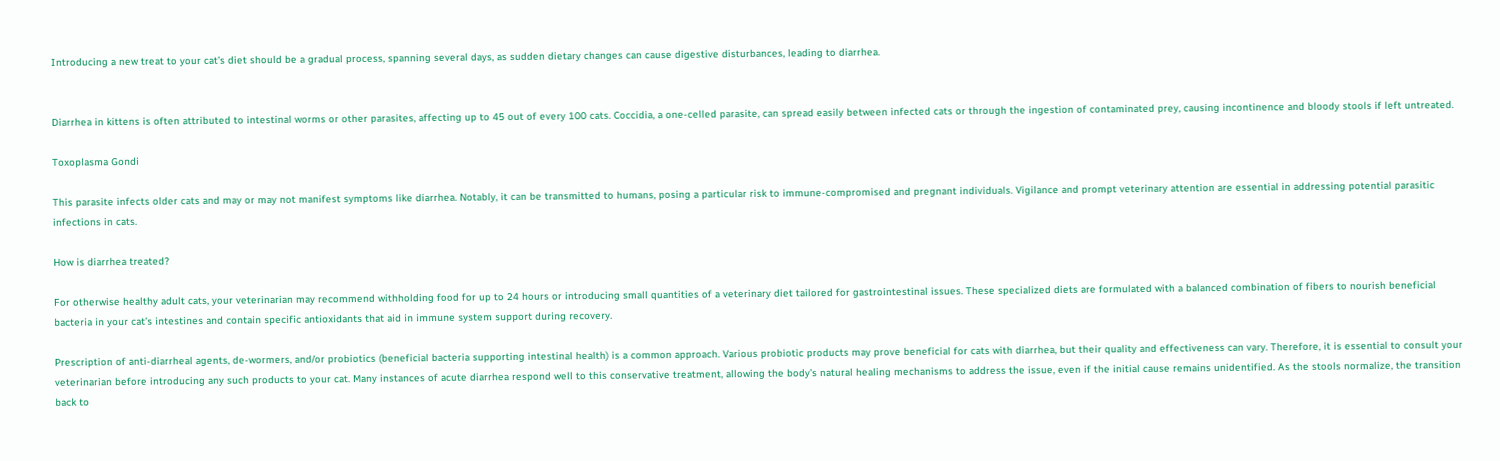Introducing a new treat to your cat’s diet should be a gradual process, spanning several days, as sudden dietary changes can cause digestive disturbances, leading to diarrhea.


Diarrhea in kittens is often attributed to intestinal worms or other parasites, affecting up to 45 out of every 100 cats. Coccidia, a one-celled parasite, can spread easily between infected cats or through the ingestion of contaminated prey, causing incontinence and bloody stools if left untreated.

Toxoplasma Gondi

This parasite infects older cats and may or may not manifest symptoms like diarrhea. Notably, it can be transmitted to humans, posing a particular risk to immune-compromised and pregnant individuals. Vigilance and prompt veterinary attention are essential in addressing potential parasitic infections in cats.

How is diarrhea treated?

For otherwise healthy adult cats, your veterinarian may recommend withholding food for up to 24 hours or introducing small quantities of a veterinary diet tailored for gastrointestinal issues. These specialized diets are formulated with a balanced combination of fibers to nourish beneficial bacteria in your cat’s intestines and contain specific antioxidants that aid in immune system support during recovery.

Prescription of anti-diarrheal agents, de-wormers, and/or probiotics (beneficial bacteria supporting intestinal health) is a common approach. Various probiotic products may prove beneficial for cats with diarrhea, but their quality and effectiveness can vary. Therefore, it is essential to consult your veterinarian before introducing any such products to your cat. Many instances of acute diarrhea respond well to this conservative treatment, allowing the body’s natural healing mechanisms to address the issue, even if the initial cause remains unidentified. As the stools normalize, the transition back to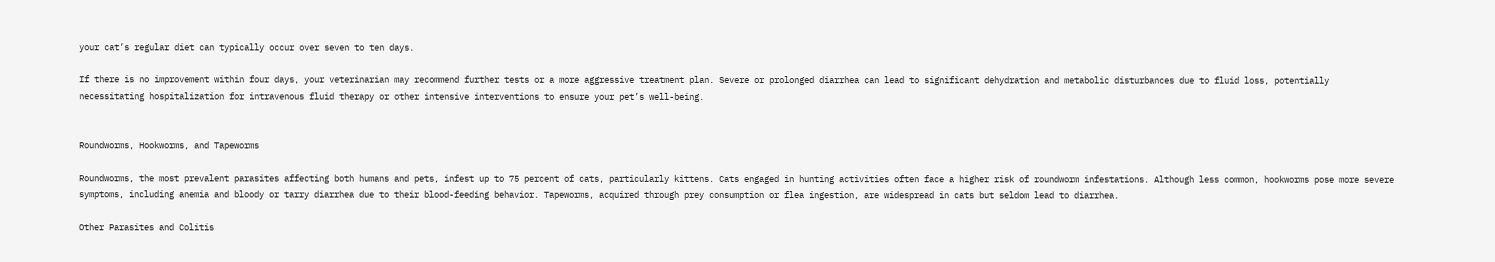your cat’s regular diet can typically occur over seven to ten days.

If there is no improvement within four days, your veterinarian may recommend further tests or a more aggressive treatment plan. Severe or prolonged diarrhea can lead to significant dehydration and metabolic disturbances due to fluid loss, potentially necessitating hospitalization for intravenous fluid therapy or other intensive interventions to ensure your pet’s well-being.


Roundworms, Hookworms, and Tapeworms

Roundworms, the most prevalent parasites affecting both humans and pets, infest up to 75 percent of cats, particularly kittens. Cats engaged in hunting activities often face a higher risk of roundworm infestations. Although less common, hookworms pose more severe symptoms, including anemia and bloody or tarry diarrhea due to their blood-feeding behavior. Tapeworms, acquired through prey consumption or flea ingestion, are widespread in cats but seldom lead to diarrhea.

Other Parasites and Colitis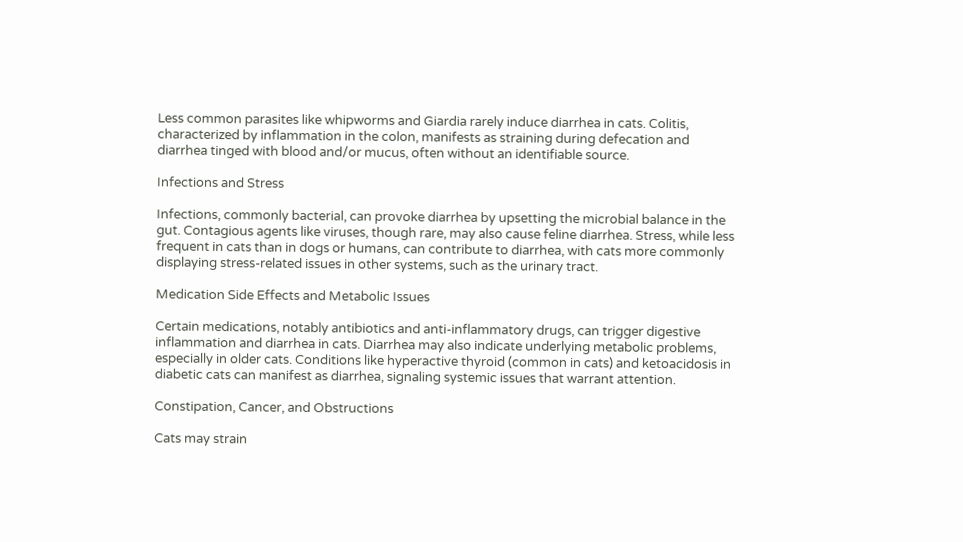Less common parasites like whipworms and Giardia rarely induce diarrhea in cats. Colitis, characterized by inflammation in the colon, manifests as straining during defecation and diarrhea tinged with blood and/or mucus, often without an identifiable source.

Infections and Stress

Infections, commonly bacterial, can provoke diarrhea by upsetting the microbial balance in the gut. Contagious agents like viruses, though rare, may also cause feline diarrhea. Stress, while less frequent in cats than in dogs or humans, can contribute to diarrhea, with cats more commonly displaying stress-related issues in other systems, such as the urinary tract.

Medication Side Effects and Metabolic Issues

Certain medications, notably antibiotics and anti-inflammatory drugs, can trigger digestive inflammation and diarrhea in cats. Diarrhea may also indicate underlying metabolic problems, especially in older cats. Conditions like hyperactive thyroid (common in cats) and ketoacidosis in diabetic cats can manifest as diarrhea, signaling systemic issues that warrant attention.

Constipation, Cancer, and Obstructions

Cats may strain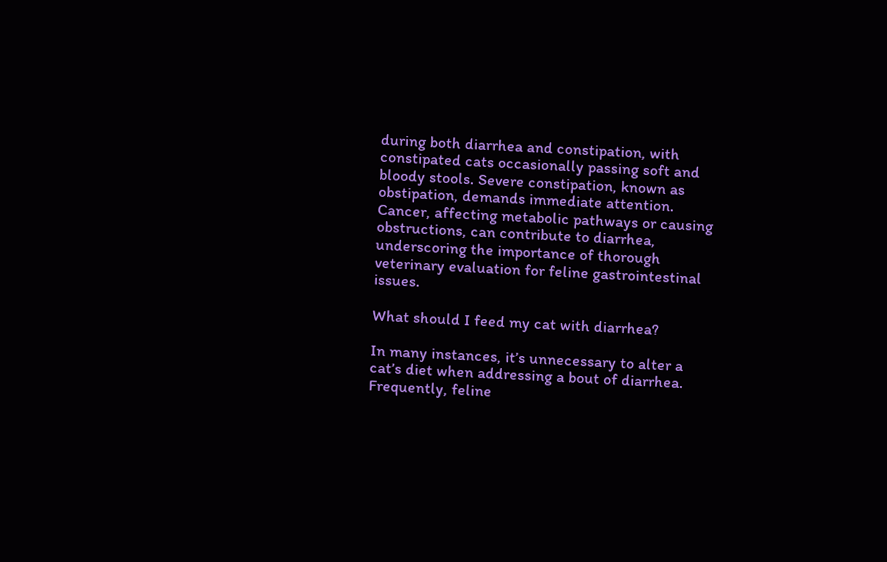during both diarrhea and constipation, with constipated cats occasionally passing soft and bloody stools. Severe constipation, known as obstipation, demands immediate attention. Cancer, affecting metabolic pathways or causing obstructions, can contribute to diarrhea, underscoring the importance of thorough veterinary evaluation for feline gastrointestinal issues.

What should I feed my cat with diarrhea?

In many instances, it’s unnecessary to alter a cat’s diet when addressing a bout of diarrhea. Frequently, feline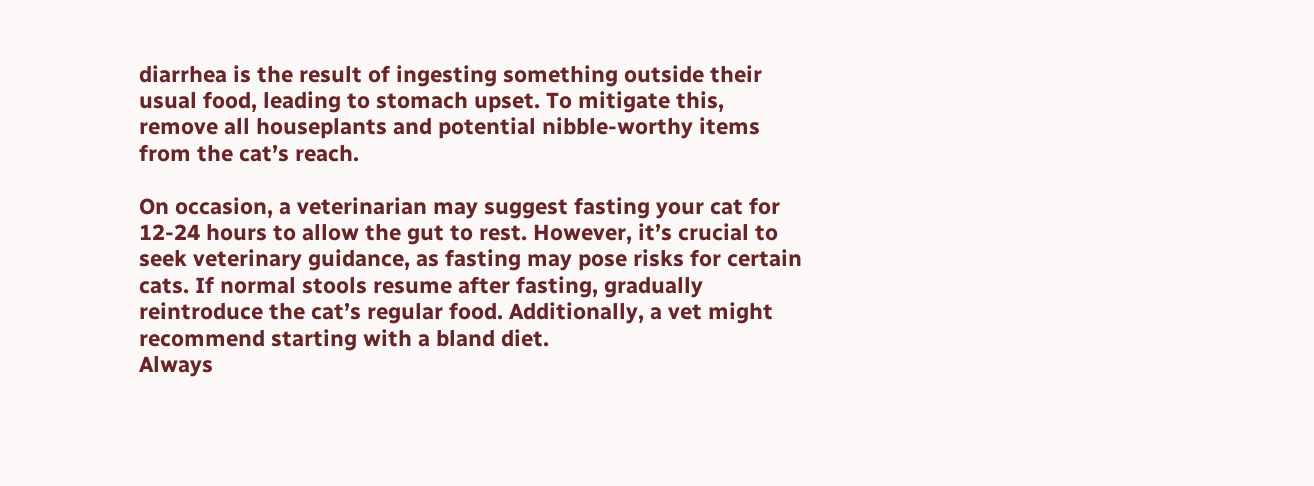diarrhea is the result of ingesting something outside their usual food, leading to stomach upset. To mitigate this, remove all houseplants and potential nibble-worthy items from the cat’s reach.

On occasion, a veterinarian may suggest fasting your cat for 12-24 hours to allow the gut to rest. However, it’s crucial to seek veterinary guidance, as fasting may pose risks for certain cats. If normal stools resume after fasting, gradually reintroduce the cat’s regular food. Additionally, a vet might recommend starting with a bland diet.
Always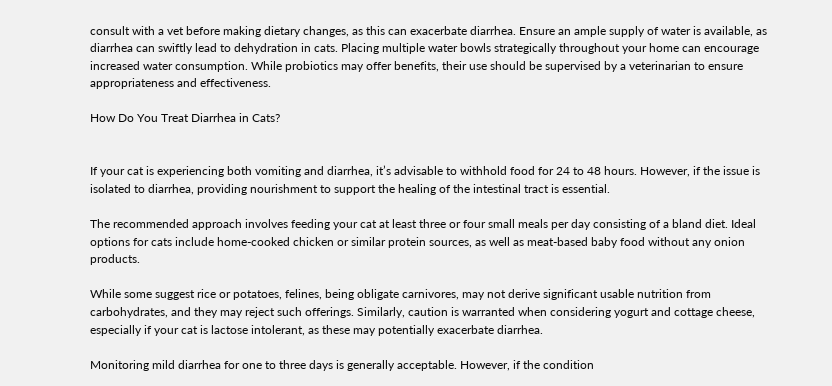consult with a vet before making dietary changes, as this can exacerbate diarrhea. Ensure an ample supply of water is available, as diarrhea can swiftly lead to dehydration in cats. Placing multiple water bowls strategically throughout your home can encourage increased water consumption. While probiotics may offer benefits, their use should be supervised by a veterinarian to ensure appropriateness and effectiveness.

How Do You Treat Diarrhea in Cats?


If your cat is experiencing both vomiting and diarrhea, it’s advisable to withhold food for 24 to 48 hours. However, if the issue is isolated to diarrhea, providing nourishment to support the healing of the intestinal tract is essential.

The recommended approach involves feeding your cat at least three or four small meals per day consisting of a bland diet. Ideal options for cats include home-cooked chicken or similar protein sources, as well as meat-based baby food without any onion products.

While some suggest rice or potatoes, felines, being obligate carnivores, may not derive significant usable nutrition from carbohydrates, and they may reject such offerings. Similarly, caution is warranted when considering yogurt and cottage cheese, especially if your cat is lactose intolerant, as these may potentially exacerbate diarrhea.

Monitoring mild diarrhea for one to three days is generally acceptable. However, if the condition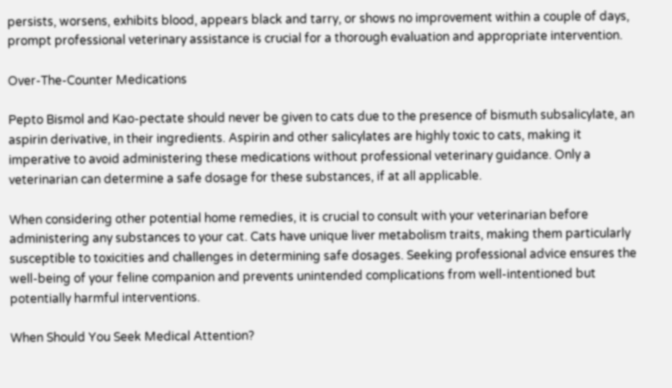persists, worsens, exhibits blood, appears black and tarry, or shows no improvement within a couple of days, prompt professional veterinary assistance is crucial for a thorough evaluation and appropriate intervention.

Over-The-Counter Medications

Pepto Bismol and Kao-pectate should never be given to cats due to the presence of bismuth subsalicylate, an aspirin derivative, in their ingredients. Aspirin and other salicylates are highly toxic to cats, making it imperative to avoid administering these medications without professional veterinary guidance. Only a veterinarian can determine a safe dosage for these substances, if at all applicable.

When considering other potential home remedies, it is crucial to consult with your veterinarian before administering any substances to your cat. Cats have unique liver metabolism traits, making them particularly susceptible to toxicities and challenges in determining safe dosages. Seeking professional advice ensures the well-being of your feline companion and prevents unintended complications from well-intentioned but potentially harmful interventions.

When Should You Seek Medical Attention?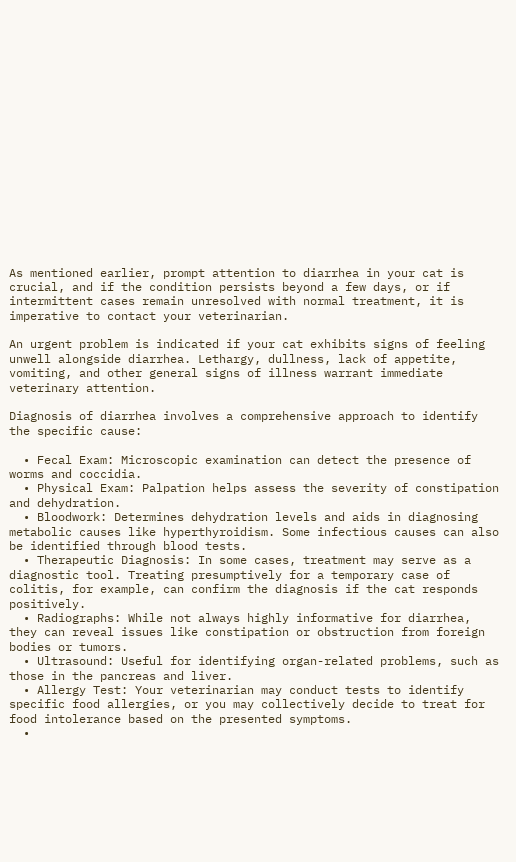As mentioned earlier, prompt attention to diarrhea in your cat is crucial, and if the condition persists beyond a few days, or if intermittent cases remain unresolved with normal treatment, it is imperative to contact your veterinarian.

An urgent problem is indicated if your cat exhibits signs of feeling unwell alongside diarrhea. Lethargy, dullness, lack of appetite, vomiting, and other general signs of illness warrant immediate veterinary attention.

Diagnosis of diarrhea involves a comprehensive approach to identify the specific cause:

  • Fecal Exam: Microscopic examination can detect the presence of worms and coccidia.
  • Physical Exam: Palpation helps assess the severity of constipation and dehydration.
  • Bloodwork: Determines dehydration levels and aids in diagnosing metabolic causes like hyperthyroidism. Some infectious causes can also be identified through blood tests.
  • Therapeutic Diagnosis: In some cases, treatment may serve as a diagnostic tool. Treating presumptively for a temporary case of colitis, for example, can confirm the diagnosis if the cat responds positively.
  • Radiographs: While not always highly informative for diarrhea, they can reveal issues like constipation or obstruction from foreign bodies or tumors.
  • Ultrasound: Useful for identifying organ-related problems, such as those in the pancreas and liver.
  • Allergy Test: Your veterinarian may conduct tests to identify specific food allergies, or you may collectively decide to treat for food intolerance based on the presented symptoms.
  •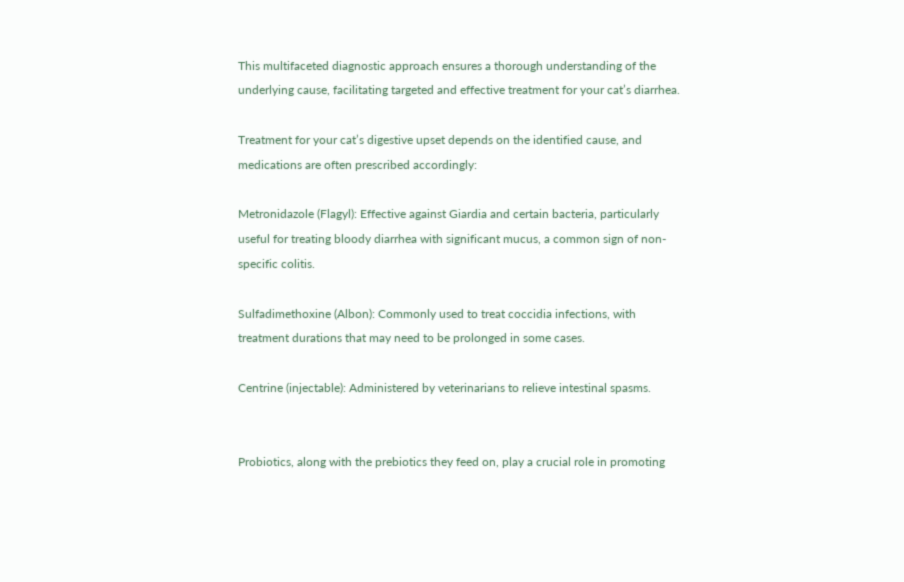This multifaceted diagnostic approach ensures a thorough understanding of the underlying cause, facilitating targeted and effective treatment for your cat’s diarrhea.

Treatment for your cat’s digestive upset depends on the identified cause, and medications are often prescribed accordingly:

Metronidazole (Flagyl): Effective against Giardia and certain bacteria, particularly useful for treating bloody diarrhea with significant mucus, a common sign of non-specific colitis.

Sulfadimethoxine (Albon): Commonly used to treat coccidia infections, with treatment durations that may need to be prolonged in some cases.

Centrine (injectable): Administered by veterinarians to relieve intestinal spasms.


Probiotics, along with the prebiotics they feed on, play a crucial role in promoting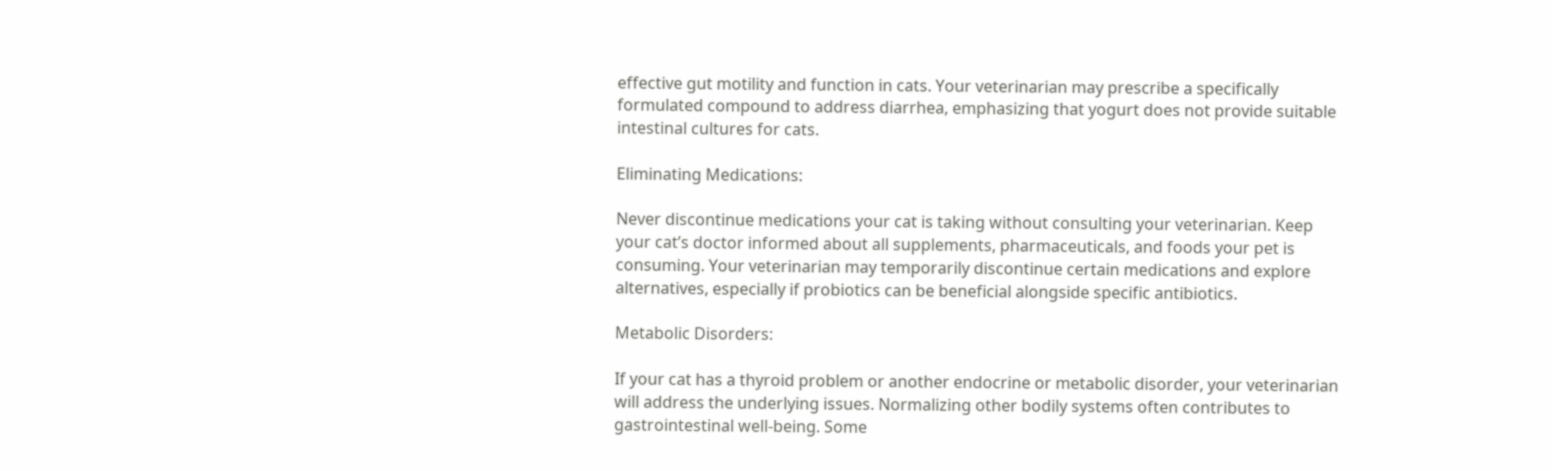effective gut motility and function in cats. Your veterinarian may prescribe a specifically formulated compound to address diarrhea, emphasizing that yogurt does not provide suitable intestinal cultures for cats.

Eliminating Medications:

Never discontinue medications your cat is taking without consulting your veterinarian. Keep your cat’s doctor informed about all supplements, pharmaceuticals, and foods your pet is consuming. Your veterinarian may temporarily discontinue certain medications and explore alternatives, especially if probiotics can be beneficial alongside specific antibiotics.

Metabolic Disorders:

If your cat has a thyroid problem or another endocrine or metabolic disorder, your veterinarian will address the underlying issues. Normalizing other bodily systems often contributes to gastrointestinal well-being. Some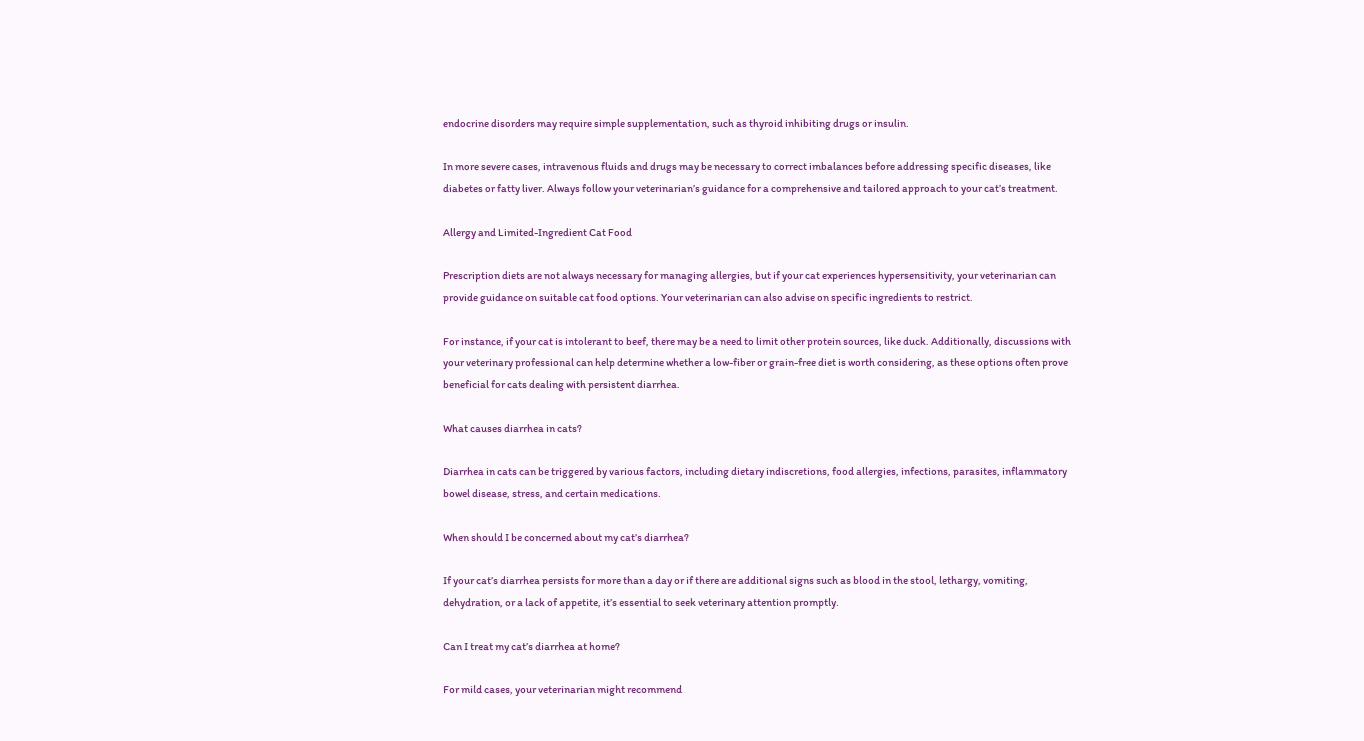endocrine disorders may require simple supplementation, such as thyroid inhibiting drugs or insulin.

In more severe cases, intravenous fluids and drugs may be necessary to correct imbalances before addressing specific diseases, like diabetes or fatty liver. Always follow your veterinarian’s guidance for a comprehensive and tailored approach to your cat’s treatment.

Allergy and Limited-Ingredient Cat Food

Prescription diets are not always necessary for managing allergies, but if your cat experiences hypersensitivity, your veterinarian can provide guidance on suitable cat food options. Your veterinarian can also advise on specific ingredients to restrict.

For instance, if your cat is intolerant to beef, there may be a need to limit other protein sources, like duck. Additionally, discussions with your veterinary professional can help determine whether a low-fiber or grain-free diet is worth considering, as these options often prove beneficial for cats dealing with persistent diarrhea.

What causes diarrhea in cats?

Diarrhea in cats can be triggered by various factors, including dietary indiscretions, food allergies, infections, parasites, inflammatory bowel disease, stress, and certain medications.

When should I be concerned about my cat’s diarrhea?

If your cat’s diarrhea persists for more than a day or if there are additional signs such as blood in the stool, lethargy, vomiting, dehydration, or a lack of appetite, it’s essential to seek veterinary attention promptly.

Can I treat my cat’s diarrhea at home?

For mild cases, your veterinarian might recommend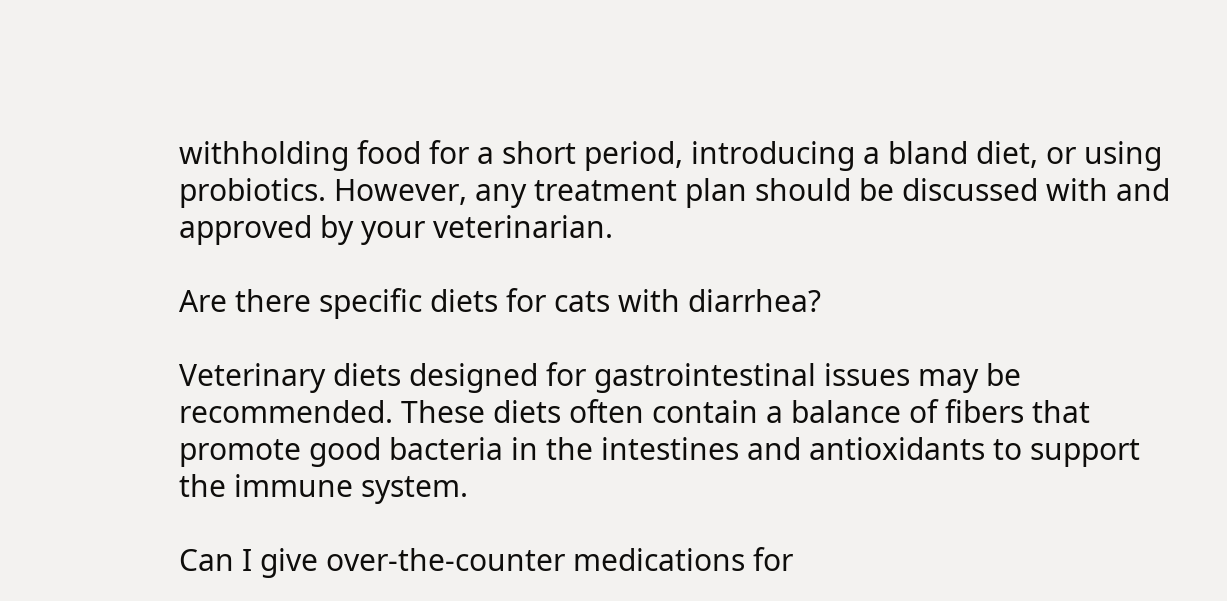withholding food for a short period, introducing a bland diet, or using probiotics. However, any treatment plan should be discussed with and approved by your veterinarian.

Are there specific diets for cats with diarrhea?

Veterinary diets designed for gastrointestinal issues may be recommended. These diets often contain a balance of fibers that promote good bacteria in the intestines and antioxidants to support the immune system.

Can I give over-the-counter medications for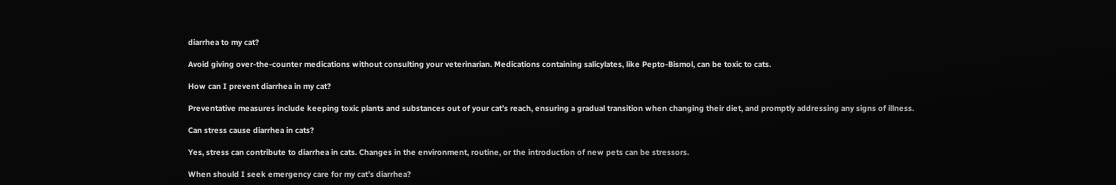diarrhea to my cat?

Avoid giving over-the-counter medications without consulting your veterinarian. Medications containing salicylates, like Pepto-Bismol, can be toxic to cats.

How can I prevent diarrhea in my cat?

Preventative measures include keeping toxic plants and substances out of your cat’s reach, ensuring a gradual transition when changing their diet, and promptly addressing any signs of illness.

Can stress cause diarrhea in cats?

Yes, stress can contribute to diarrhea in cats. Changes in the environment, routine, or the introduction of new pets can be stressors.

When should I seek emergency care for my cat’s diarrhea?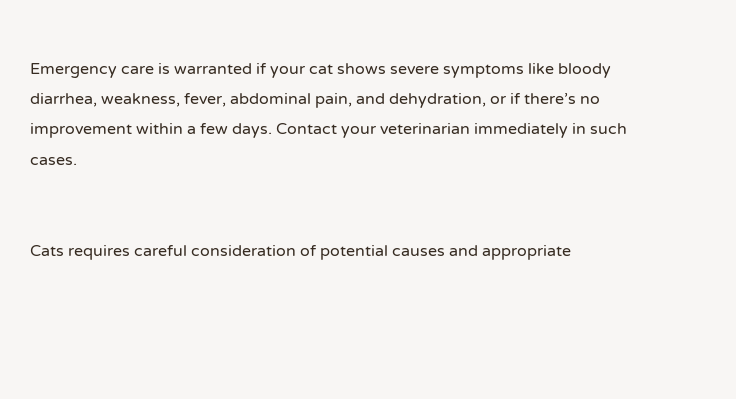Emergency care is warranted if your cat shows severe symptoms like bloody diarrhea, weakness, fever, abdominal pain, and dehydration, or if there’s no improvement within a few days. Contact your veterinarian immediately in such cases.


Cats requires careful consideration of potential causes and appropriate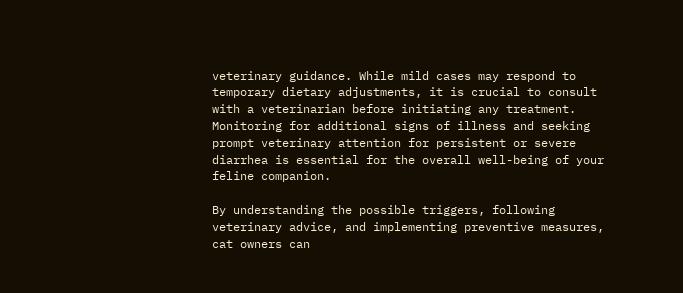veterinary guidance. While mild cases may respond to temporary dietary adjustments, it is crucial to consult with a veterinarian before initiating any treatment. Monitoring for additional signs of illness and seeking prompt veterinary attention for persistent or severe diarrhea is essential for the overall well-being of your feline companion.

By understanding the possible triggers, following veterinary advice, and implementing preventive measures, cat owners can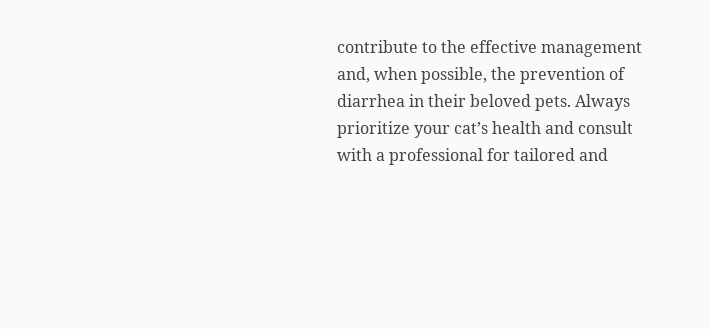contribute to the effective management and, when possible, the prevention of diarrhea in their beloved pets. Always prioritize your cat’s health and consult with a professional for tailored and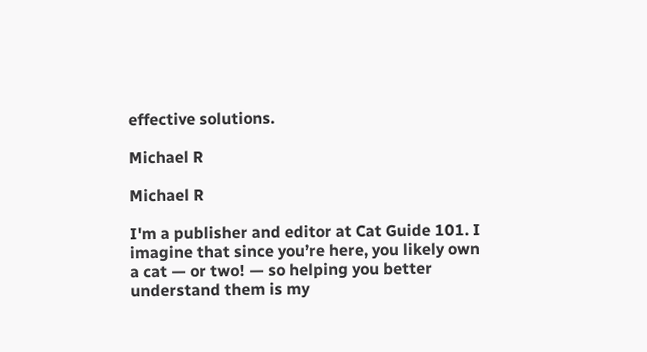effective solutions.

Michael R

Michael R

I'm a publisher and editor at Cat Guide 101. I imagine that since you’re here, you likely own a cat — or two! — so helping you better understand them is my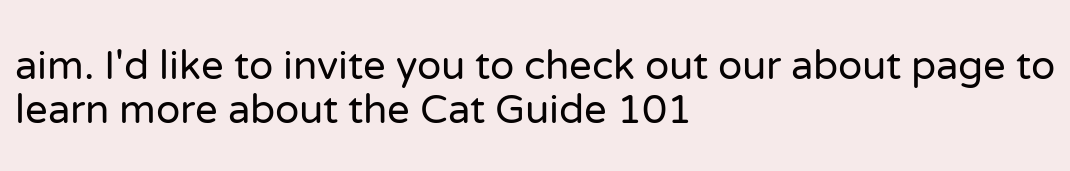aim. I'd like to invite you to check out our about page to learn more about the Cat Guide 101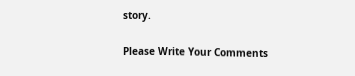story.

Please Write Your Comments